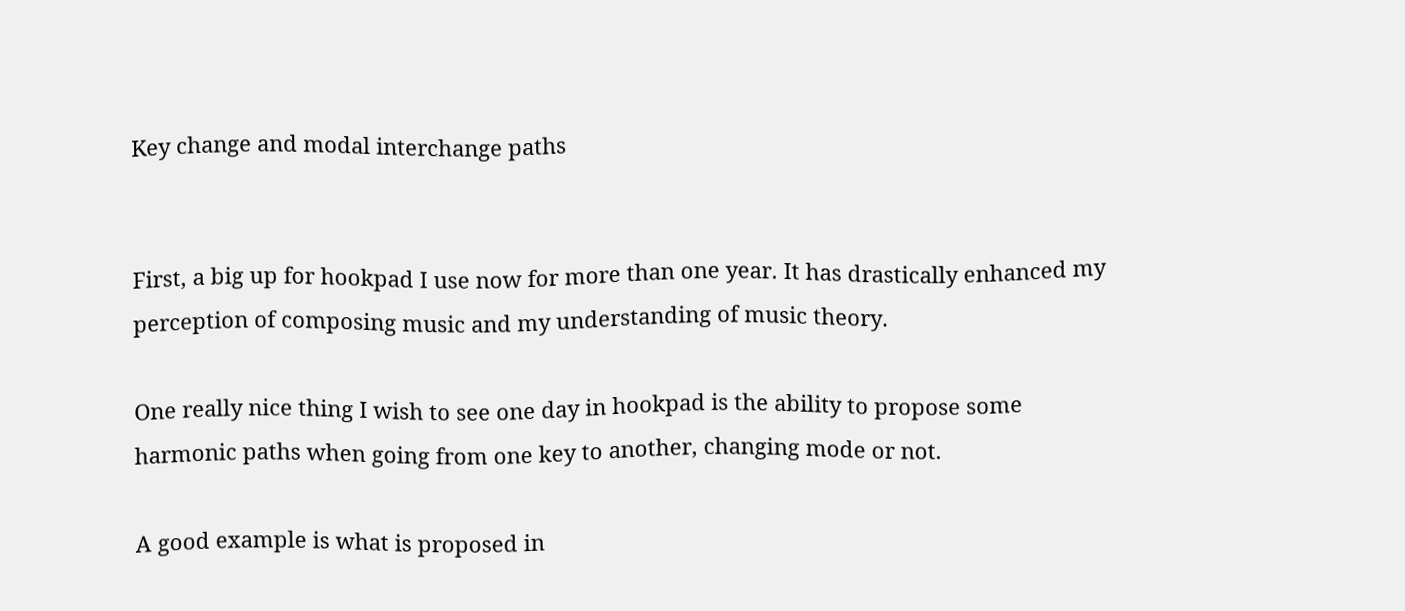Key change and modal interchange paths


First, a big up for hookpad I use now for more than one year. It has drastically enhanced my perception of composing music and my understanding of music theory.

One really nice thing I wish to see one day in hookpad is the ability to propose some harmonic paths when going from one key to another, changing mode or not.

A good example is what is proposed in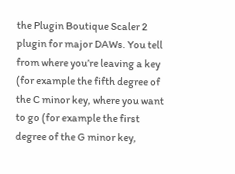the Plugin Boutique Scaler 2 plugin for major DAWs. You tell from where you’re leaving a key (for example the fifth degree of the C minor key, where you want to go (for example the first degree of the G minor key,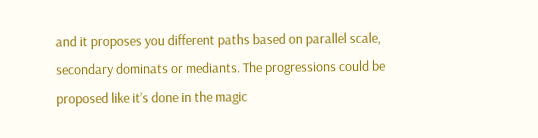and it proposes you different paths based on parallel scale, secondary dominats or mediants. The progressions could be proposed like it’s done in the magic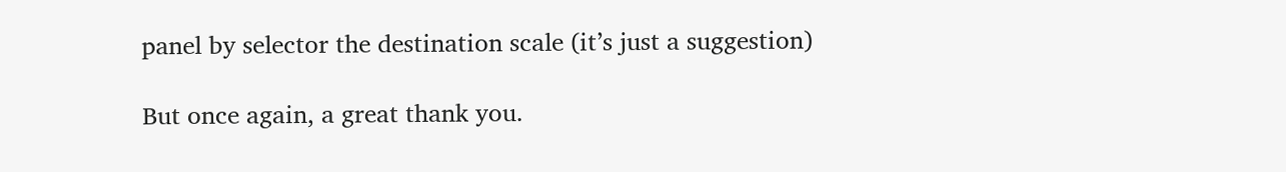panel by selector the destination scale (it’s just a suggestion)

But once again, a great thank you.